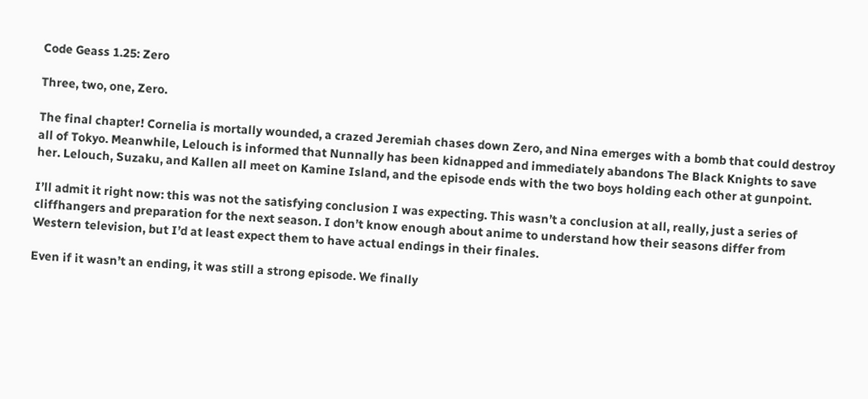Code Geass 1.25: Zero

Three, two, one, Zero.

The final chapter! Cornelia is mortally wounded, a crazed Jeremiah chases down Zero, and Nina emerges with a bomb that could destroy all of Tokyo. Meanwhile, Lelouch is informed that Nunnally has been kidnapped and immediately abandons The Black Knights to save her. Lelouch, Suzaku, and Kallen all meet on Kamine Island, and the episode ends with the two boys holding each other at gunpoint.

I’ll admit it right now: this was not the satisfying conclusion I was expecting. This wasn’t a conclusion at all, really, just a series of cliffhangers and preparation for the next season. I don’t know enough about anime to understand how their seasons differ from Western television, but I’d at least expect them to have actual endings in their finales.

Even if it wasn’t an ending, it was still a strong episode. We finally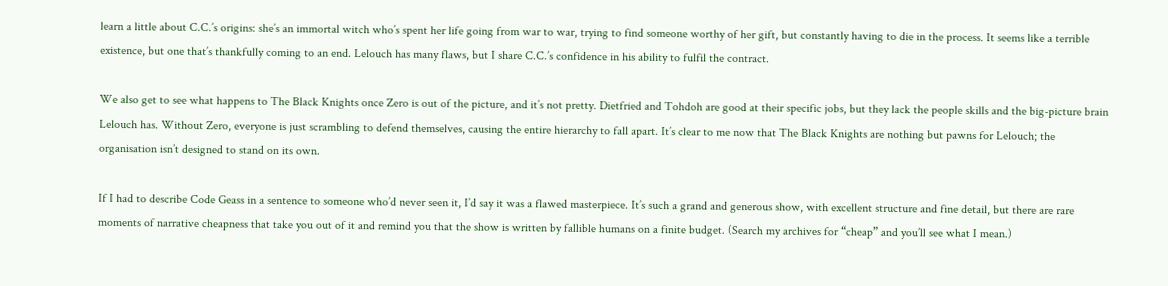learn a little about C.C.’s origins: she’s an immortal witch who’s spent her life going from war to war, trying to find someone worthy of her gift, but constantly having to die in the process. It seems like a terrible existence, but one that’s thankfully coming to an end. Lelouch has many flaws, but I share C.C.’s confidence in his ability to fulfil the contract.

We also get to see what happens to The Black Knights once Zero is out of the picture, and it’s not pretty. Dietfried and Tohdoh are good at their specific jobs, but they lack the people skills and the big-picture brain Lelouch has. Without Zero, everyone is just scrambling to defend themselves, causing the entire hierarchy to fall apart. It’s clear to me now that The Black Knights are nothing but pawns for Lelouch; the organisation isn’t designed to stand on its own.

If I had to describe Code Geass in a sentence to someone who’d never seen it, I’d say it was a flawed masterpiece. It’s such a grand and generous show, with excellent structure and fine detail, but there are rare moments of narrative cheapness that take you out of it and remind you that the show is written by fallible humans on a finite budget. (Search my archives for “cheap” and you’ll see what I mean.)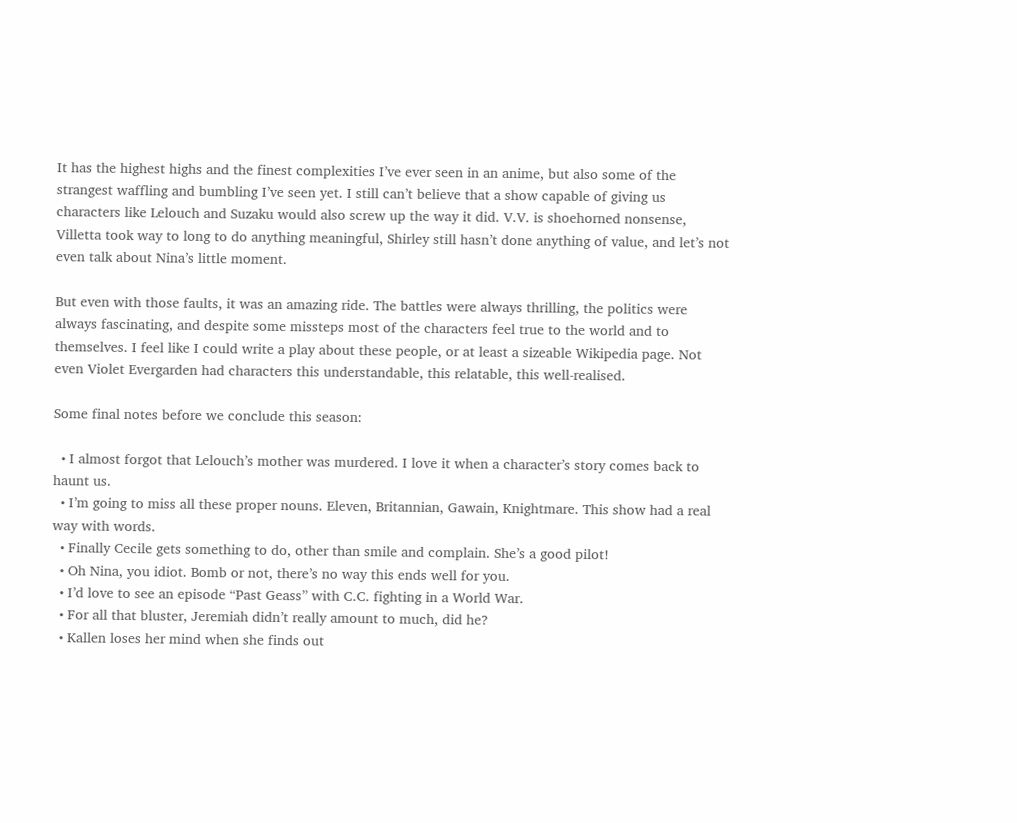It has the highest highs and the finest complexities I’ve ever seen in an anime, but also some of the strangest waffling and bumbling I’ve seen yet. I still can’t believe that a show capable of giving us characters like Lelouch and Suzaku would also screw up the way it did. V.V. is shoehorned nonsense, Villetta took way to long to do anything meaningful, Shirley still hasn’t done anything of value, and let’s not even talk about Nina’s little moment.

But even with those faults, it was an amazing ride. The battles were always thrilling, the politics were always fascinating, and despite some missteps most of the characters feel true to the world and to themselves. I feel like I could write a play about these people, or at least a sizeable Wikipedia page. Not even Violet Evergarden had characters this understandable, this relatable, this well-realised.

Some final notes before we conclude this season:

  • I almost forgot that Lelouch’s mother was murdered. I love it when a character’s story comes back to haunt us.
  • I’m going to miss all these proper nouns. Eleven, Britannian, Gawain, Knightmare. This show had a real way with words.
  • Finally Cecile gets something to do, other than smile and complain. She’s a good pilot!
  • Oh Nina, you idiot. Bomb or not, there’s no way this ends well for you.
  • I’d love to see an episode “Past Geass” with C.C. fighting in a World War.
  • For all that bluster, Jeremiah didn’t really amount to much, did he?
  • Kallen loses her mind when she finds out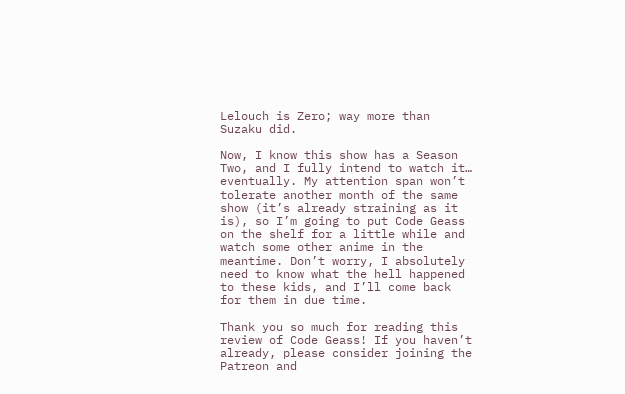Lelouch is Zero; way more than Suzaku did.

Now, I know this show has a Season Two, and I fully intend to watch it… eventually. My attention span won’t tolerate another month of the same show (it’s already straining as it is), so I’m going to put Code Geass on the shelf for a little while and watch some other anime in the meantime. Don’t worry, I absolutely need to know what the hell happened to these kids, and I’ll come back for them in due time.

Thank you so much for reading this review of Code Geass! If you haven’t already, please consider joining the Patreon and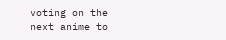voting on the next anime to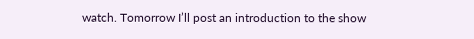watch. Tomorrow I’ll post an introduction to the show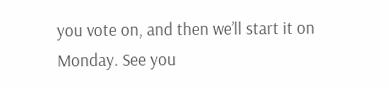you vote on, and then we’ll start it on Monday. See you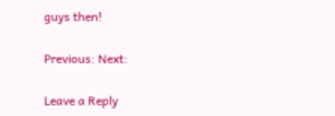guys then!

Previous: Next:

Leave a Reply